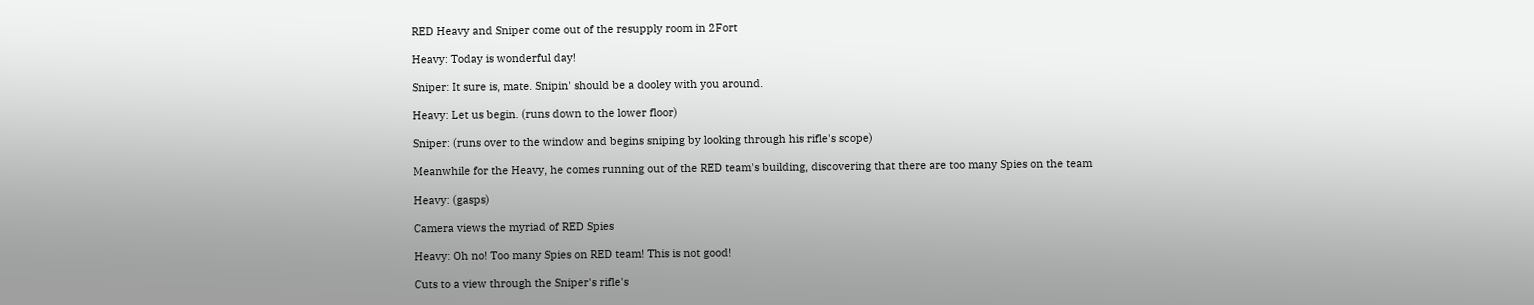RED Heavy and Sniper come out of the resupply room in 2Fort

Heavy: Today is wonderful day!

Sniper: It sure is, mate. Snipin' should be a dooley with you around.

Heavy: Let us begin. (runs down to the lower floor)

Sniper: (runs over to the window and begins sniping by looking through his rifle's scope)

Meanwhile for the Heavy, he comes running out of the RED team's building, discovering that there are too many Spies on the team

Heavy: (gasps)

Camera views the myriad of RED Spies

Heavy: Oh no! Too many Spies on RED team! This is not good!

Cuts to a view through the Sniper's rifle's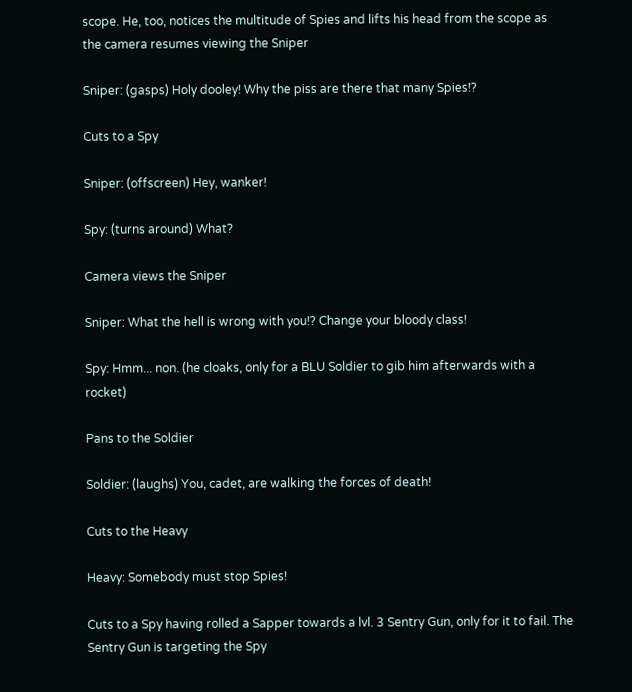scope. He, too, notices the multitude of Spies and lifts his head from the scope as the camera resumes viewing the Sniper

Sniper: (gasps) Holy dooley! Why the piss are there that many Spies!?

Cuts to a Spy

Sniper: (offscreen) Hey, wanker!

Spy: (turns around) What?

Camera views the Sniper

Sniper: What the hell is wrong with you!? Change your bloody class!

Spy: Hmm... non. (he cloaks, only for a BLU Soldier to gib him afterwards with a rocket)

Pans to the Soldier

Soldier: (laughs) You, cadet, are walking the forces of death!

Cuts to the Heavy

Heavy: Somebody must stop Spies!

Cuts to a Spy having rolled a Sapper towards a lvl. 3 Sentry Gun, only for it to fail. The Sentry Gun is targeting the Spy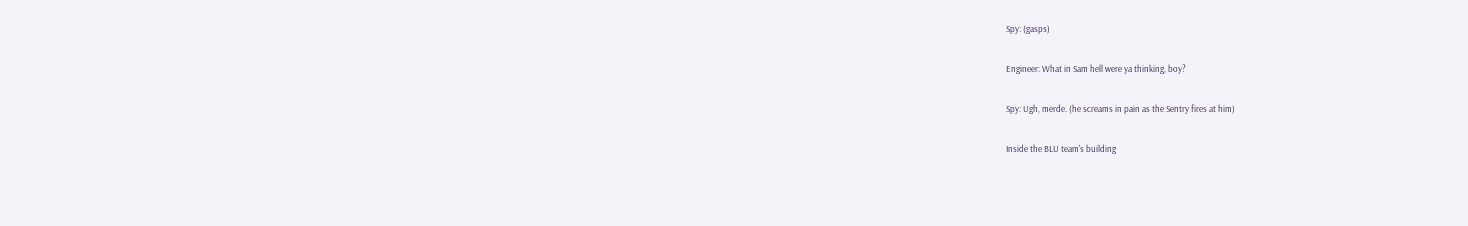Spy: (gasps)

Engineer: What in Sam hell were ya thinking, boy?

Spy: Ugh, merde. (he screams in pain as the Sentry fires at him)

Inside the BLU team's building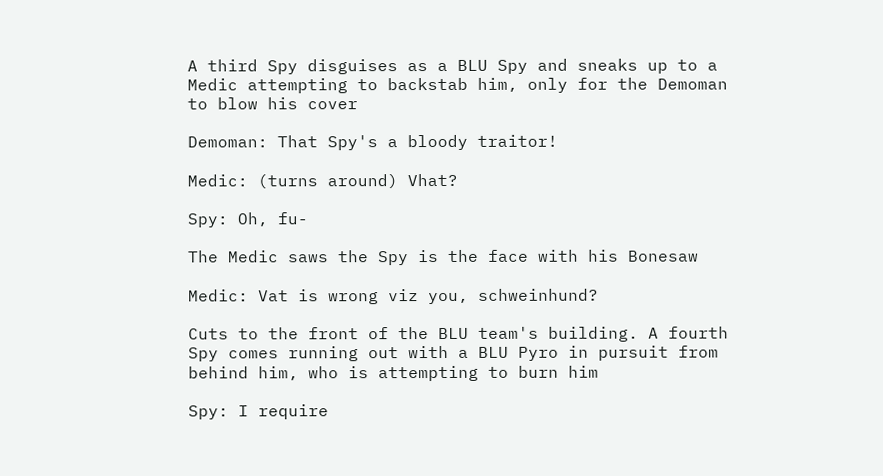A third Spy disguises as a BLU Spy and sneaks up to a Medic attempting to backstab him, only for the Demoman to blow his cover

Demoman: That Spy's a bloody traitor!

Medic: (turns around) Vhat?

Spy: Oh, fu-

The Medic saws the Spy is the face with his Bonesaw

Medic: Vat is wrong viz you, schweinhund?

Cuts to the front of the BLU team's building. A fourth Spy comes running out with a BLU Pyro in pursuit from behind him, who is attempting to burn him

Spy: I require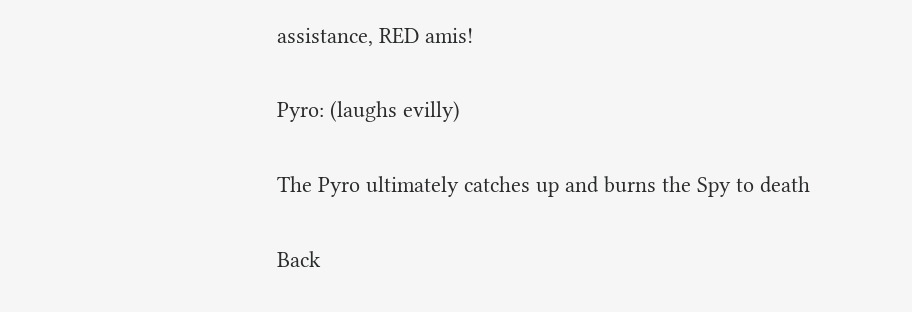assistance, RED amis!

Pyro: (laughs evilly)

The Pyro ultimately catches up and burns the Spy to death

Back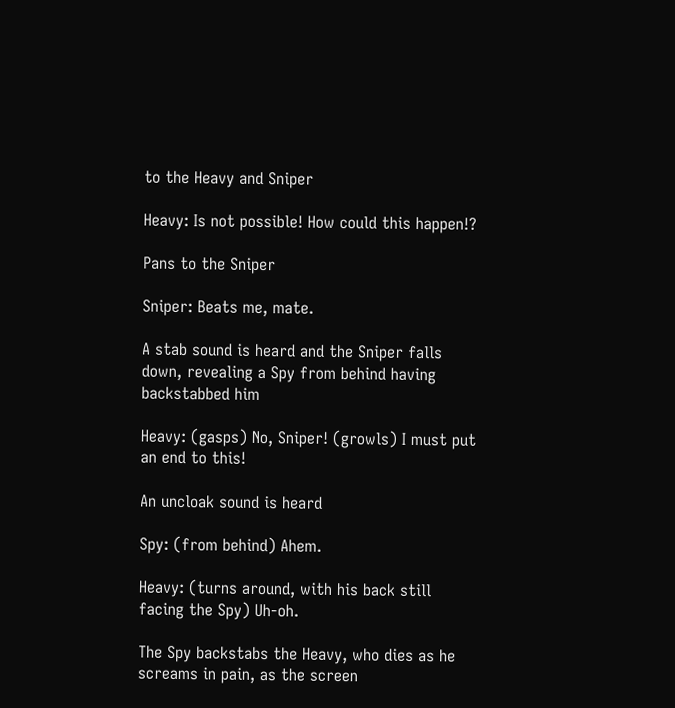to the Heavy and Sniper

Heavy: Is not possible! How could this happen!?

Pans to the Sniper

Sniper: Beats me, mate.

A stab sound is heard and the Sniper falls down, revealing a Spy from behind having backstabbed him

Heavy: (gasps) No, Sniper! (growls) I must put an end to this!

An uncloak sound is heard

Spy: (from behind) Ahem.

Heavy: (turns around, with his back still facing the Spy) Uh-oh.

The Spy backstabs the Heavy, who dies as he screams in pain, as the screen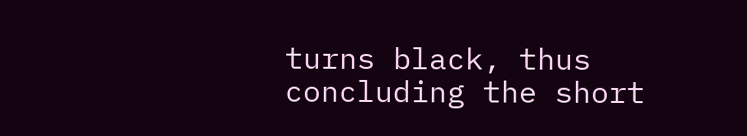turns black, thus concluding the short